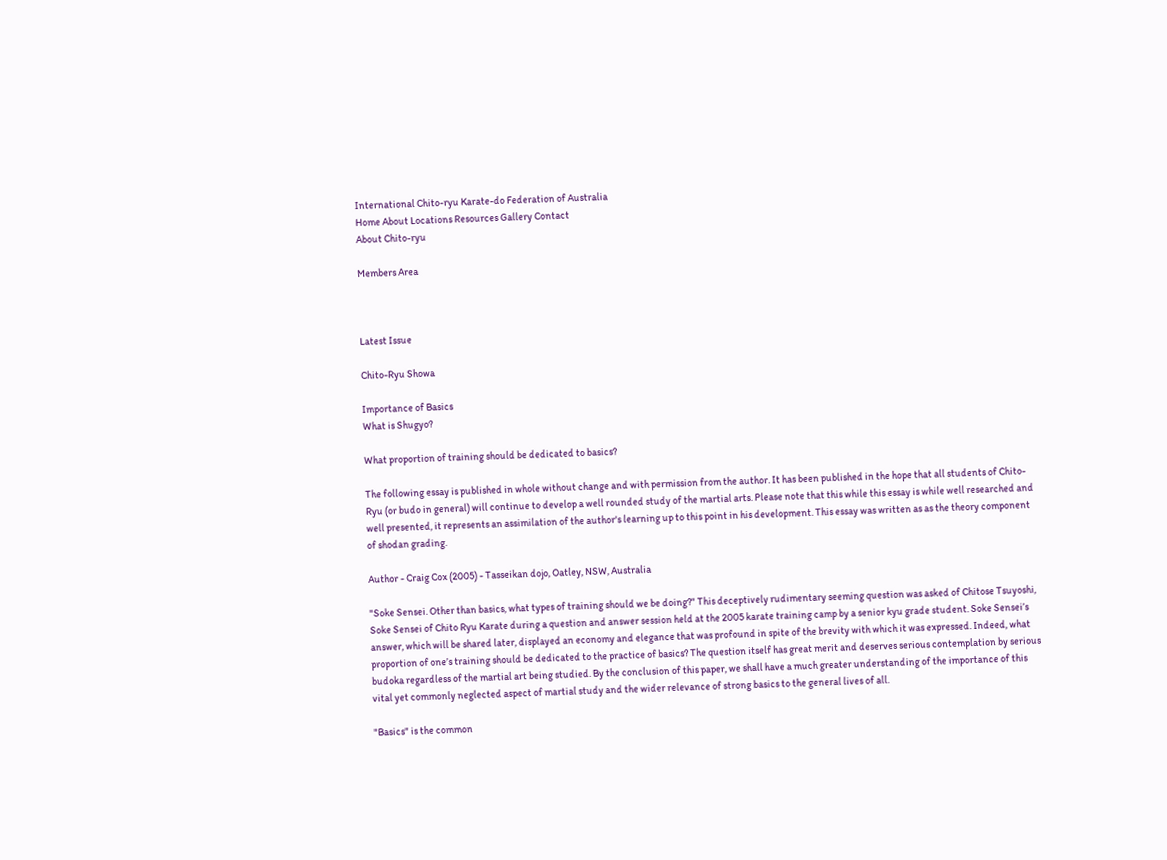International Chito-ryu Karate-do Federation of Australia
Home About Locations Resources Gallery Contact
About Chito-ryu

Members Area



Latest Issue

Chito-Ryu Showa

Importance of Basics
What is Shugyo?

What proportion of training should be dedicated to basics?

The following essay is published in whole without change and with permission from the author. It has been published in the hope that all students of Chito-Ryu (or budo in general) will continue to develop a well rounded study of the martial arts. Please note that this while this essay is while well researched and well presented, it represents an assimilation of the author's learning up to this point in his development. This essay was written as as the theory component of shodan grading.

Author - Craig Cox (2005) - Tasseikan dojo, Oatley, NSW, Australia

"Soke Sensei. Other than basics, what types of training should we be doing?" This deceptively rudimentary seeming question was asked of Chitose Tsuyoshi, Soke Sensei of Chito Ryu Karate during a question and answer session held at the 2005 karate training camp by a senior kyu grade student. Soke Sensei’s answer, which will be shared later, displayed an economy and elegance that was profound in spite of the brevity with which it was expressed. Indeed, what proportion of one’s training should be dedicated to the practice of basics? The question itself has great merit and deserves serious contemplation by serious budoka regardless of the martial art being studied. By the conclusion of this paper, we shall have a much greater understanding of the importance of this vital yet commonly neglected aspect of martial study and the wider relevance of strong basics to the general lives of all.

"Basics" is the common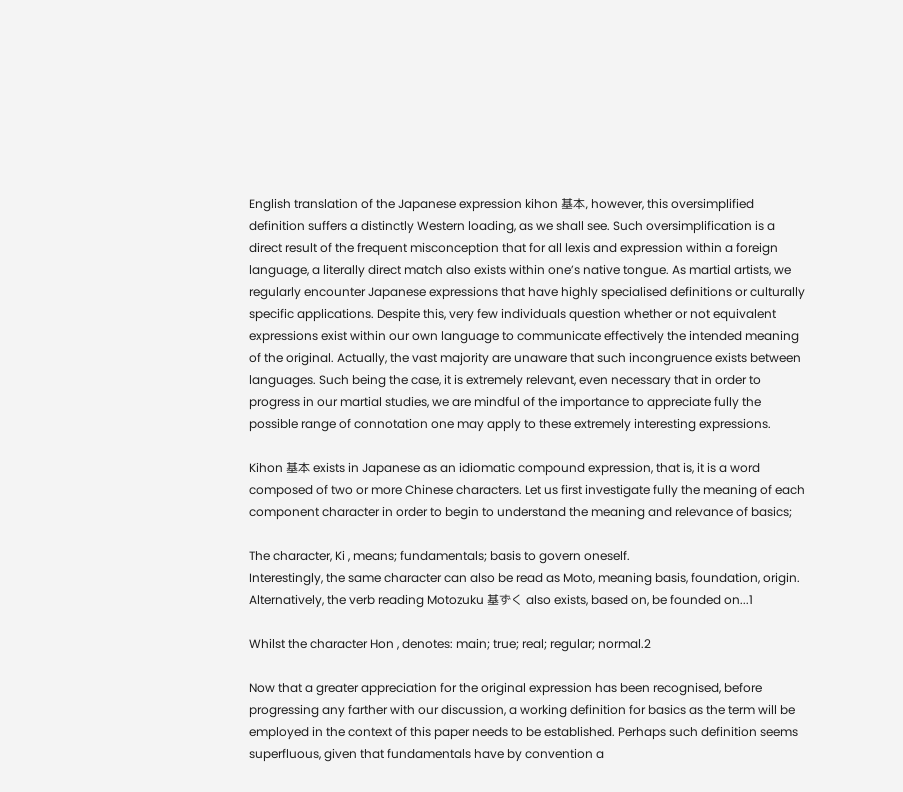English translation of the Japanese expression kihon 基本, however, this oversimplified definition suffers a distinctly Western loading, as we shall see. Such oversimplification is a direct result of the frequent misconception that for all lexis and expression within a foreign language, a literally direct match also exists within one’s native tongue. As martial artists, we regularly encounter Japanese expressions that have highly specialised definitions or culturally specific applications. Despite this, very few individuals question whether or not equivalent expressions exist within our own language to communicate effectively the intended meaning of the original. Actually, the vast majority are unaware that such incongruence exists between languages. Such being the case, it is extremely relevant, even necessary that in order to progress in our martial studies, we are mindful of the importance to appreciate fully the possible range of connotation one may apply to these extremely interesting expressions.

Kihon 基本 exists in Japanese as an idiomatic compound expression, that is, it is a word composed of two or more Chinese characters. Let us first investigate fully the meaning of each component character in order to begin to understand the meaning and relevance of basics;

The character, Ki , means; fundamentals; basis to govern oneself.
Interestingly, the same character can also be read as Moto, meaning basis, foundation, origin. Alternatively, the verb reading Motozuku 基ずく also exists, based on, be founded on...1

Whilst the character Hon , denotes: main; true; real; regular; normal.2

Now that a greater appreciation for the original expression has been recognised, before progressing any farther with our discussion, a working definition for basics as the term will be employed in the context of this paper needs to be established. Perhaps such definition seems superfluous, given that fundamentals have by convention a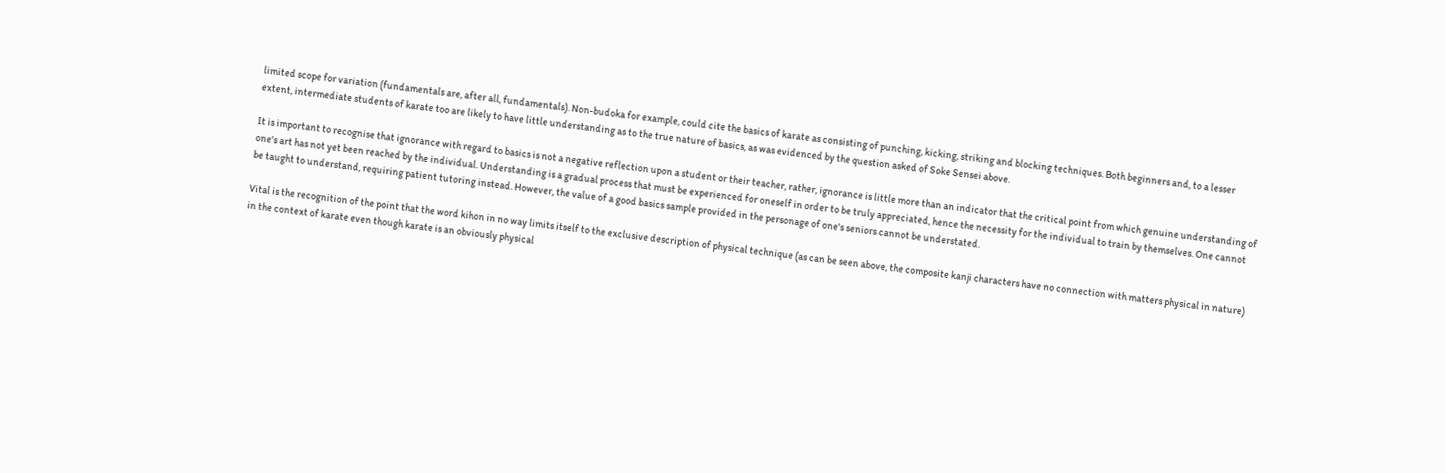limited scope for variation (fundamentals are, after all, fundamentals). Non-budoka for example, could cite the basics of karate as consisting of punching, kicking, striking and blocking techniques. Both beginners and, to a lesser extent, intermediate students of karate too are likely to have little understanding as to the true nature of basics, as was evidenced by the question asked of Soke Sensei above.

It is important to recognise that ignorance with regard to basics is not a negative reflection upon a student or their teacher, rather, ignorance is little more than an indicator that the critical point from which genuine understanding of one's art has not yet been reached by the individual. Understanding is a gradual process that must be experienced for oneself in order to be truly appreciated, hence the necessity for the individual to train by themselves. One cannot be taught to understand, requiring patient tutoring instead. However, the value of a good basics sample provided in the personage of one's seniors cannot be understated.

Vital is the recognition of the point that the word kihon in no way limits itself to the exclusive description of physical technique (as can be seen above, the composite kanji characters have no connection with matters physical in nature) in the context of karate even though karate is an obviously physical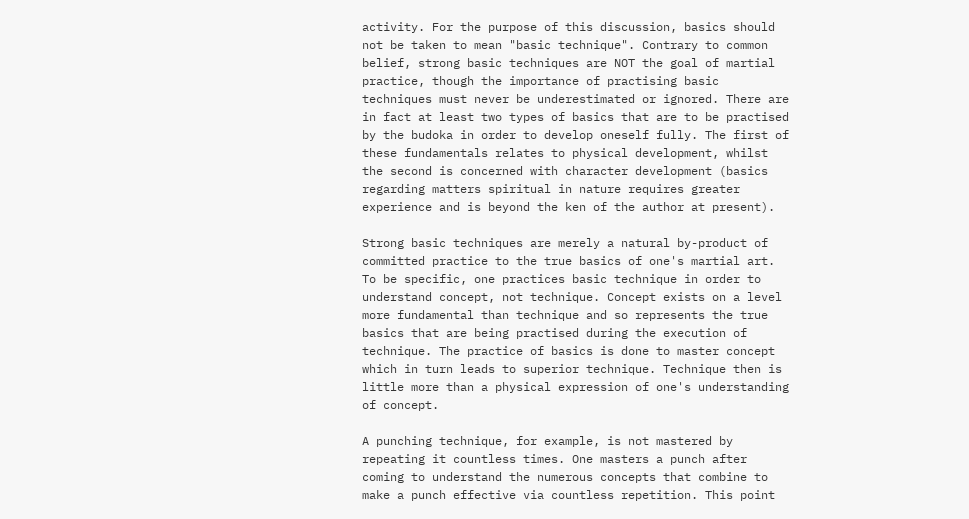activity. For the purpose of this discussion, basics should not be taken to mean "basic technique". Contrary to common belief, strong basic techniques are NOT the goal of martial practice, though the importance of practising basic techniques must never be underestimated or ignored. There are in fact at least two types of basics that are to be practised by the budoka in order to develop oneself fully. The first of these fundamentals relates to physical development, whilst the second is concerned with character development (basics regarding matters spiritual in nature requires greater experience and is beyond the ken of the author at present).

Strong basic techniques are merely a natural by-product of committed practice to the true basics of one's martial art. To be specific, one practices basic technique in order to understand concept, not technique. Concept exists on a level more fundamental than technique and so represents the true basics that are being practised during the execution of technique. The practice of basics is done to master concept which in turn leads to superior technique. Technique then is little more than a physical expression of one's understanding of concept.

A punching technique, for example, is not mastered by repeating it countless times. One masters a punch after coming to understand the numerous concepts that combine to make a punch effective via countless repetition. This point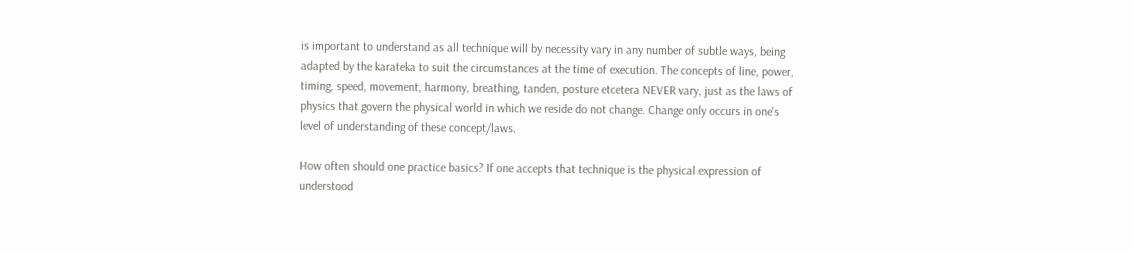is important to understand as all technique will by necessity vary in any number of subtle ways, being adapted by the karateka to suit the circumstances at the time of execution. The concepts of line, power, timing, speed, movement, harmony, breathing, tanden, posture etcetera NEVER vary, just as the laws of physics that govern the physical world in which we reside do not change. Change only occurs in one's level of understanding of these concept/laws.

How often should one practice basics? If one accepts that technique is the physical expression of understood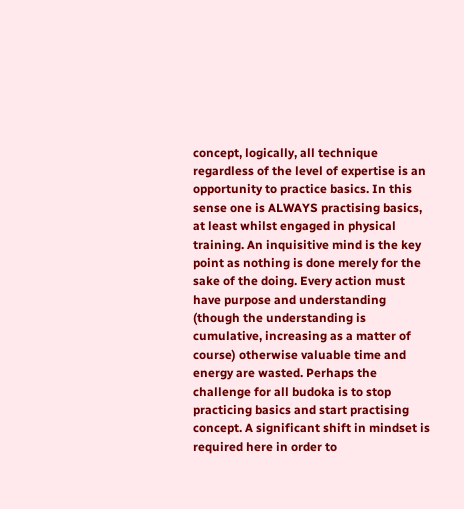concept, logically, all technique regardless of the level of expertise is an opportunity to practice basics. In this sense one is ALWAYS practising basics, at least whilst engaged in physical training. An inquisitive mind is the key point as nothing is done merely for the sake of the doing. Every action must have purpose and understanding (though the understanding is cumulative, increasing as a matter of course) otherwise valuable time and energy are wasted. Perhaps the challenge for all budoka is to stop practicing basics and start practising concept. A significant shift in mindset is required here in order to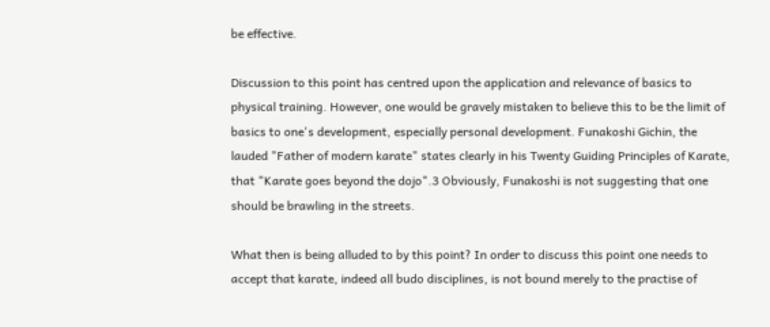be effective.

Discussion to this point has centred upon the application and relevance of basics to physical training. However, one would be gravely mistaken to believe this to be the limit of basics to one's development, especially personal development. Funakoshi Gichin, the lauded "Father of modern karate" states clearly in his Twenty Guiding Principles of Karate, that "Karate goes beyond the dojo".3 Obviously, Funakoshi is not suggesting that one should be brawling in the streets.

What then is being alluded to by this point? In order to discuss this point one needs to accept that karate, indeed all budo disciplines, is not bound merely to the practise of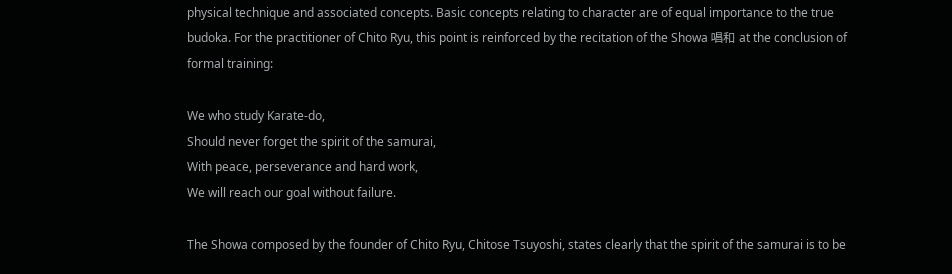physical technique and associated concepts. Basic concepts relating to character are of equal importance to the true budoka. For the practitioner of Chito Ryu, this point is reinforced by the recitation of the Showa 唱和 at the conclusion of formal training:

We who study Karate-do,
Should never forget the spirit of the samurai,
With peace, perseverance and hard work,
We will reach our goal without failure.

The Showa composed by the founder of Chito Ryu, Chitose Tsuyoshi, states clearly that the spirit of the samurai is to be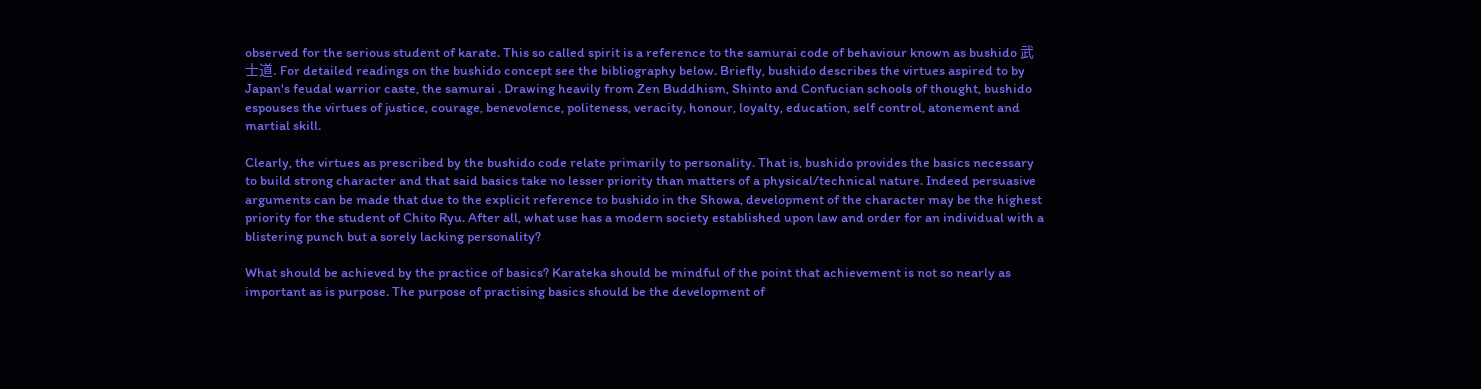observed for the serious student of karate. This so called spirit is a reference to the samurai code of behaviour known as bushido 武士道. For detailed readings on the bushido concept see the bibliography below. Briefly, bushido describes the virtues aspired to by Japan's feudal warrior caste, the samurai . Drawing heavily from Zen Buddhism, Shinto and Confucian schools of thought, bushido espouses the virtues of justice, courage, benevolence, politeness, veracity, honour, loyalty, education, self control, atonement and martial skill.

Clearly, the virtues as prescribed by the bushido code relate primarily to personality. That is, bushido provides the basics necessary to build strong character and that said basics take no lesser priority than matters of a physical/technical nature. Indeed persuasive arguments can be made that due to the explicit reference to bushido in the Showa, development of the character may be the highest priority for the student of Chito Ryu. After all, what use has a modern society established upon law and order for an individual with a blistering punch but a sorely lacking personality?

What should be achieved by the practice of basics? Karateka should be mindful of the point that achievement is not so nearly as important as is purpose. The purpose of practising basics should be the development of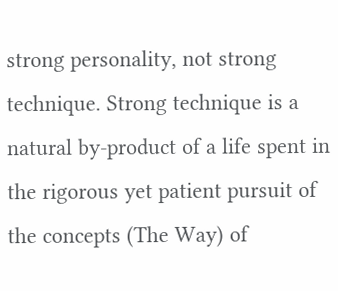strong personality, not strong technique. Strong technique is a natural by-product of a life spent in the rigorous yet patient pursuit of the concepts (The Way) of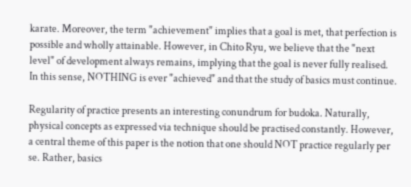karate. Moreover, the term "achievement" implies that a goal is met, that perfection is possible and wholly attainable. However, in Chito Ryu, we believe that the "next level" of development always remains, implying that the goal is never fully realised. In this sense, NOTHING is ever "achieved" and that the study of basics must continue.

Regularity of practice presents an interesting conundrum for budoka. Naturally, physical concepts as expressed via technique should be practised constantly. However, a central theme of this paper is the notion that one should NOT practice regularly per se. Rather, basics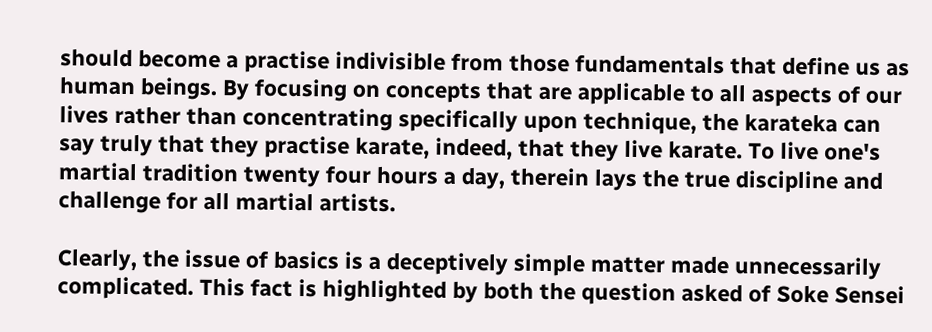should become a practise indivisible from those fundamentals that define us as human beings. By focusing on concepts that are applicable to all aspects of our lives rather than concentrating specifically upon technique, the karateka can say truly that they practise karate, indeed, that they live karate. To live one's martial tradition twenty four hours a day, therein lays the true discipline and challenge for all martial artists.

Clearly, the issue of basics is a deceptively simple matter made unnecessarily complicated. This fact is highlighted by both the question asked of Soke Sensei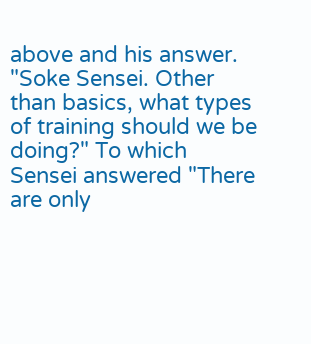above and his answer. "Soke Sensei. Other than basics, what types of training should we be doing?" To which Sensei answered "There are only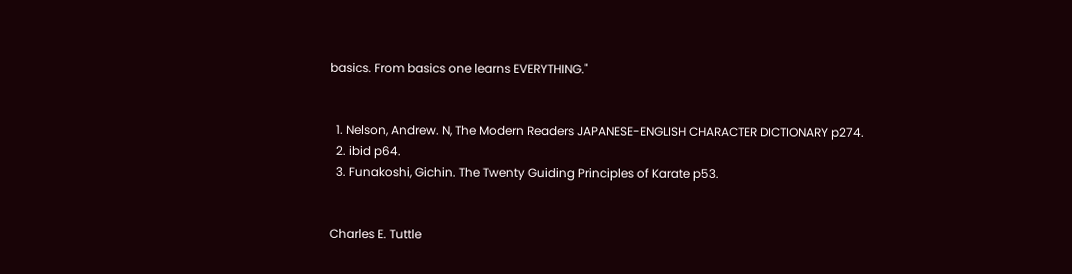basics. From basics one learns EVERYTHING."


  1. Nelson, Andrew. N, The Modern Readers JAPANESE-ENGLISH CHARACTER DICTIONARY p274.
  2. ibid p64.
  3. Funakoshi, Gichin. The Twenty Guiding Principles of Karate p53.


Charles E. Tuttle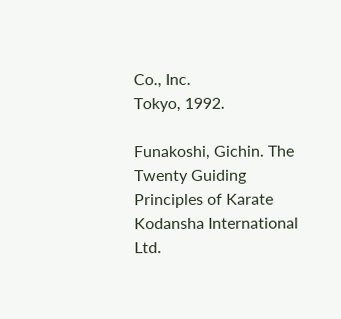Co., Inc.
Tokyo, 1992.

Funakoshi, Gichin. The Twenty Guiding Principles of Karate
Kodansha International Ltd.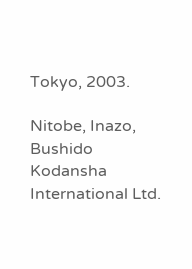Tokyo, 2003.

Nitobe, Inazo, Bushido
Kodansha International Ltd.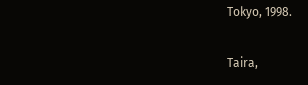Tokyo, 1998.

Taira,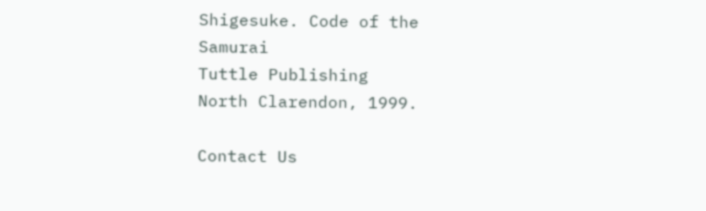Shigesuke. Code of the Samurai
Tuttle Publishing
North Clarendon, 1999.

Contact Us